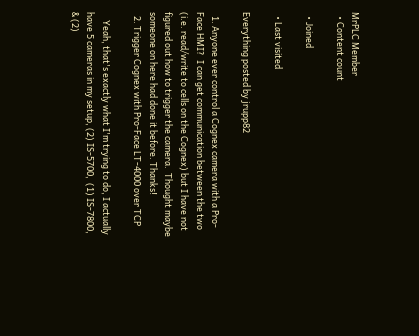MrPLC Member
  • Content count

  • Joined

  • Last visited

Everything posted by jrupp82

  1. Anyone ever control a Cognex camera with a Pro-Face HMI?  I can get communication between the two (i.e. read/write to cells on the Cognex) but I have not figured out how to trigger the camera.  Thought maybe someone on here had done it before. Thanks!
  2. Trigger Cognex with Pro-Face LT-4000 over TCP

    Yeah, that's exactly what I'm trying to do, I actually have 5 cameras in my setup, (2) IS-5700,  (1) IS-7800, & (2)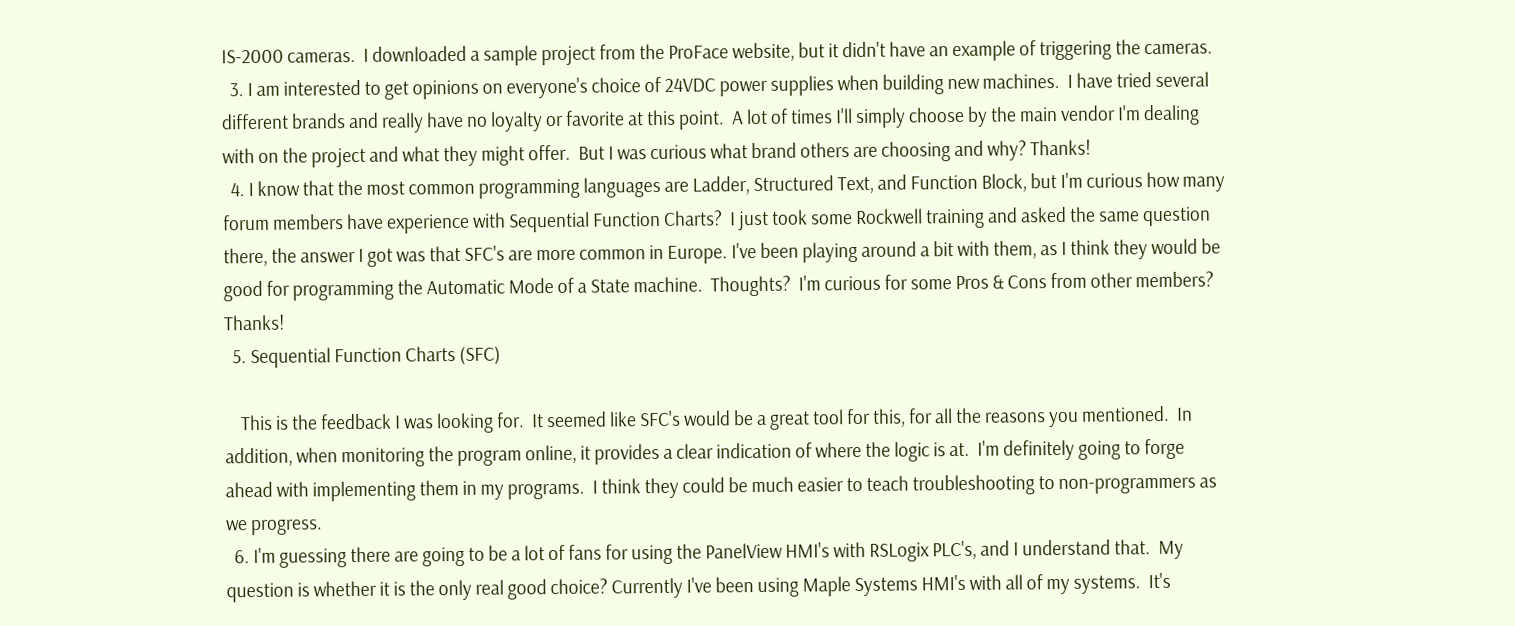IS-2000 cameras.  I downloaded a sample project from the ProFace website, but it didn't have an example of triggering the cameras.
  3. I am interested to get opinions on everyone's choice of 24VDC power supplies when building new machines.  I have tried several different brands and really have no loyalty or favorite at this point.  A lot of times I'll simply choose by the main vendor I'm dealing with on the project and what they might offer.  But I was curious what brand others are choosing and why? Thanks!
  4. I know that the most common programming languages are Ladder, Structured Text, and Function Block, but I'm curious how many forum members have experience with Sequential Function Charts?  I just took some Rockwell training and asked the same question there, the answer I got was that SFC's are more common in Europe. I've been playing around a bit with them, as I think they would be good for programming the Automatic Mode of a State machine.  Thoughts?  I'm curious for some Pros & Cons from other members?   Thanks!
  5. Sequential Function Charts (SFC)

    This is the feedback I was looking for.  It seemed like SFC's would be a great tool for this, for all the reasons you mentioned.  In addition, when monitoring the program online, it provides a clear indication of where the logic is at.  I'm definitely going to forge ahead with implementing them in my programs.  I think they could be much easier to teach troubleshooting to non-programmers as we progress.
  6. I'm guessing there are going to be a lot of fans for using the PanelView HMI's with RSLogix PLC's, and I understand that.  My question is whether it is the only real good choice? Currently I've been using Maple Systems HMI's with all of my systems.  It's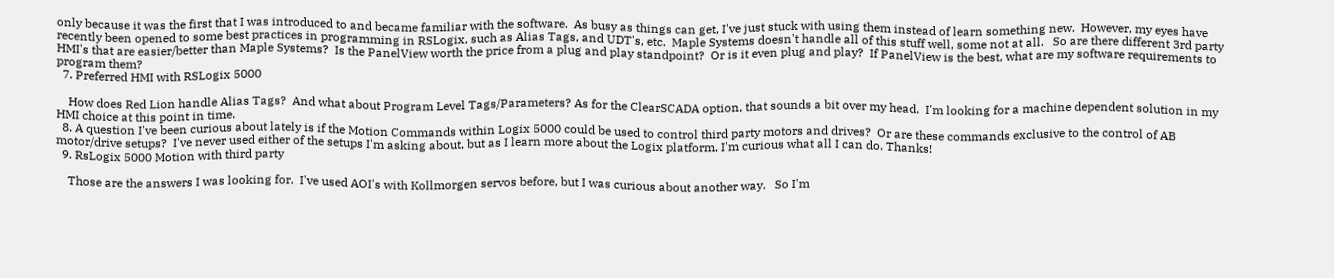only because it was the first that I was introduced to and became familiar with the software.  As busy as things can get, I've just stuck with using them instead of learn something new.  However, my eyes have recently been opened to some best practices in programming in RSLogix, such as Alias Tags, and UDT's, etc.  Maple Systems doesn't handle all of this stuff well, some not at all.   So are there different 3rd party HMI's that are easier/better than Maple Systems?  Is the PanelView worth the price from a plug and play standpoint?  Or is it even plug and play?  If PanelView is the best, what are my software requirements to program them?
  7. Preferred HMI with RSLogix 5000

    How does Red Lion handle Alias Tags?  And what about Program Level Tags/Parameters? As for the ClearSCADA option, that sounds a bit over my head.  I'm looking for a machine dependent solution in my HMI choice at this point in time.
  8. A question I've been curious about lately is if the Motion Commands within Logix 5000 could be used to control third party motors and drives?  Or are these commands exclusive to the control of AB motor/drive setups?  I've never used either of the setups I'm asking about, but as I learn more about the Logix platform, I'm curious what all I can do. Thanks!
  9. RsLogix 5000 Motion with third party

    Those are the answers I was looking for.  I've used AOI's with Kollmorgen servos before, but I was curious about another way.   So I'm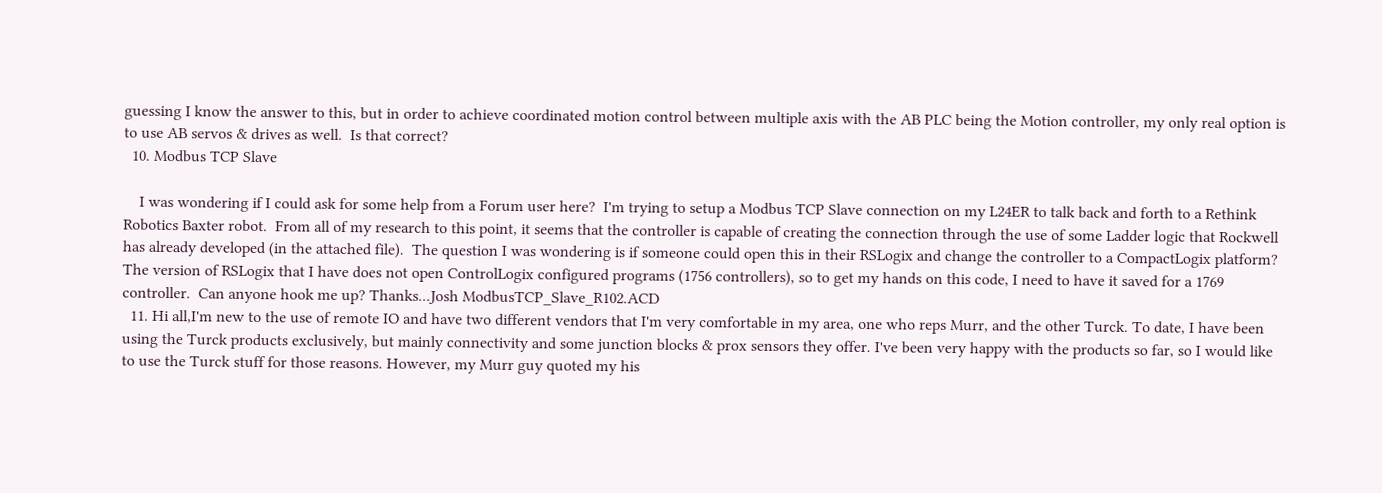guessing I know the answer to this, but in order to achieve coordinated motion control between multiple axis with the AB PLC being the Motion controller, my only real option is to use AB servos & drives as well.  Is that correct?
  10. Modbus TCP Slave

    I was wondering if I could ask for some help from a Forum user here?  I'm trying to setup a Modbus TCP Slave connection on my L24ER to talk back and forth to a Rethink Robotics Baxter robot.  From all of my research to this point, it seems that the controller is capable of creating the connection through the use of some Ladder logic that Rockwell has already developed (in the attached file).  The question I was wondering is if someone could open this in their RSLogix and change the controller to a CompactLogix platform?  The version of RSLogix that I have does not open ControlLogix configured programs (1756 controllers), so to get my hands on this code, I need to have it saved for a 1769 controller.  Can anyone hook me up? Thanks...Josh ModbusTCP_Slave_R102.ACD
  11. Hi all,I'm new to the use of remote IO and have two different vendors that I'm very comfortable in my area, one who reps Murr, and the other Turck. To date, I have been using the Turck products exclusively, but mainly connectivity and some junction blocks & prox sensors they offer. I've been very happy with the products so far, so I would like to use the Turck stuff for those reasons. However, my Murr guy quoted my his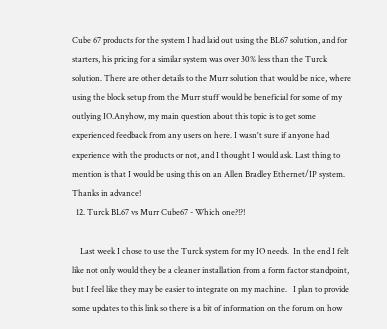Cube 67 products for the system I had laid out using the BL67 solution, and for starters, his pricing for a similar system was over 30% less than the Turck solution. There are other details to the Murr solution that would be nice, where using the block setup from the Murr stuff would be beneficial for some of my outlying IO.Anyhow, my main question about this topic is to get some experienced feedback from any users on here. I wasn't sure if anyone had experience with the products or not, and I thought I would ask. Last thing to mention is that I would be using this on an Allen Bradley Ethernet/IP system. Thanks in advance!
  12. Turck BL67 vs Murr Cube67 - Which one?!?!

    Last week I chose to use the Turck system for my IO needs.  In the end I felt like not only would they be a cleaner installation from a form factor standpoint, but I feel like they may be easier to integrate on my machine.   I plan to provide some updates to this link so there is a bit of information on the forum on how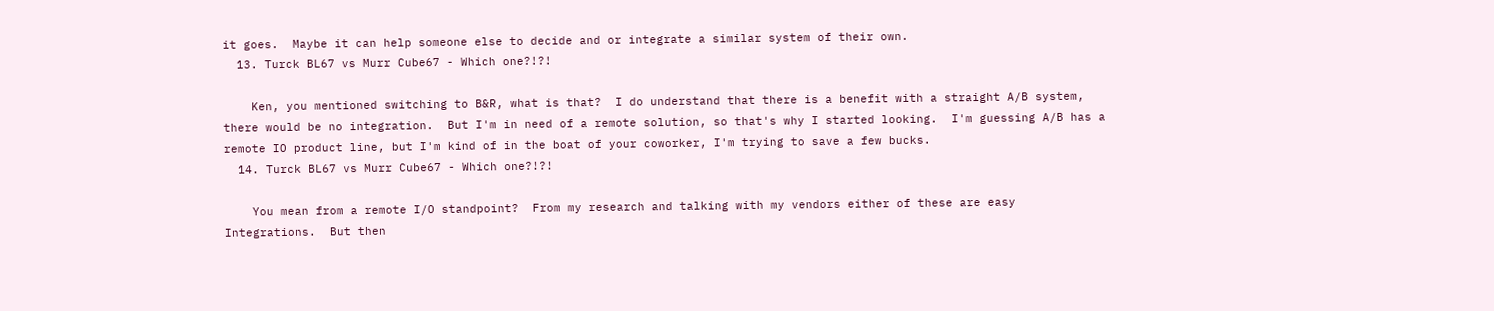it goes.  Maybe it can help someone else to decide and or integrate a similar system of their own.
  13. Turck BL67 vs Murr Cube67 - Which one?!?!

    Ken, you mentioned switching to B&R, what is that?  I do understand that there is a benefit with a straight A/B system, there would be no integration.  But I'm in need of a remote solution, so that's why I started looking.  I'm guessing A/B has a remote IO product line, but I'm kind of in the boat of your coworker, I'm trying to save a few bucks.
  14. Turck BL67 vs Murr Cube67 - Which one?!?!

    You mean from a remote I/O standpoint?  From my research and talking with my vendors either of these are easy Integrations.  But then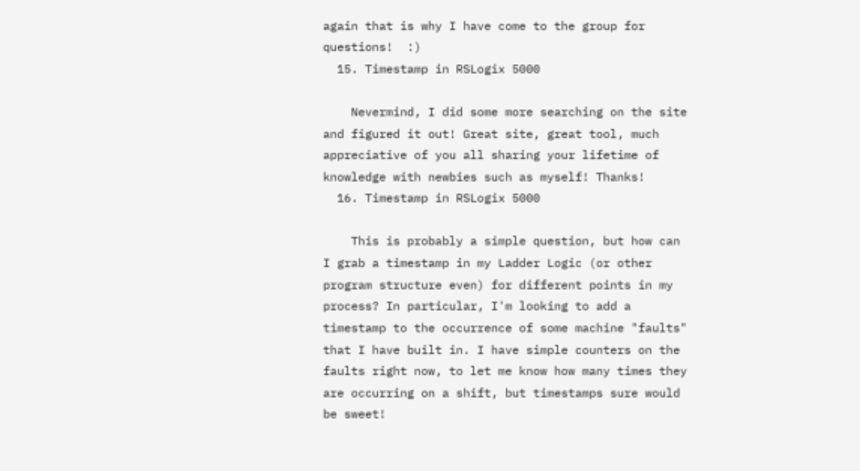again that is why I have come to the group for questions!  :)
  15. Timestamp in RSLogix 5000

    Nevermind, I did some more searching on the site and figured it out! Great site, great tool, much appreciative of you all sharing your lifetime of knowledge with newbies such as myself! Thanks!
  16. Timestamp in RSLogix 5000

    This is probably a simple question, but how can I grab a timestamp in my Ladder Logic (or other program structure even) for different points in my process? In particular, I'm looking to add a timestamp to the occurrence of some machine "faults" that I have built in. I have simple counters on the faults right now, to let me know how many times they are occurring on a shift, but timestamps sure would be sweet!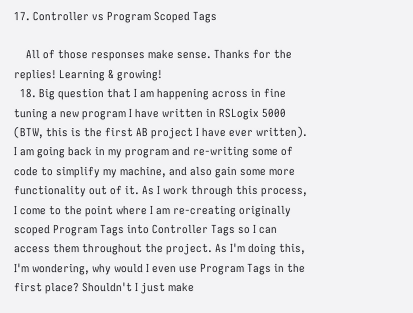17. Controller vs Program Scoped Tags

    All of those responses make sense. Thanks for the replies! Learning & growing!
  18. Big question that I am happening across in fine tuning a new program I have written in RSLogix 5000 (BTW, this is the first AB project I have ever written). I am going back in my program and re-writing some of code to simplify my machine, and also gain some more functionality out of it. As I work through this process, I come to the point where I am re-creating originally scoped Program Tags into Controller Tags so I can access them throughout the project. As I'm doing this, I'm wondering, why would I even use Program Tags in the first place? Shouldn't I just make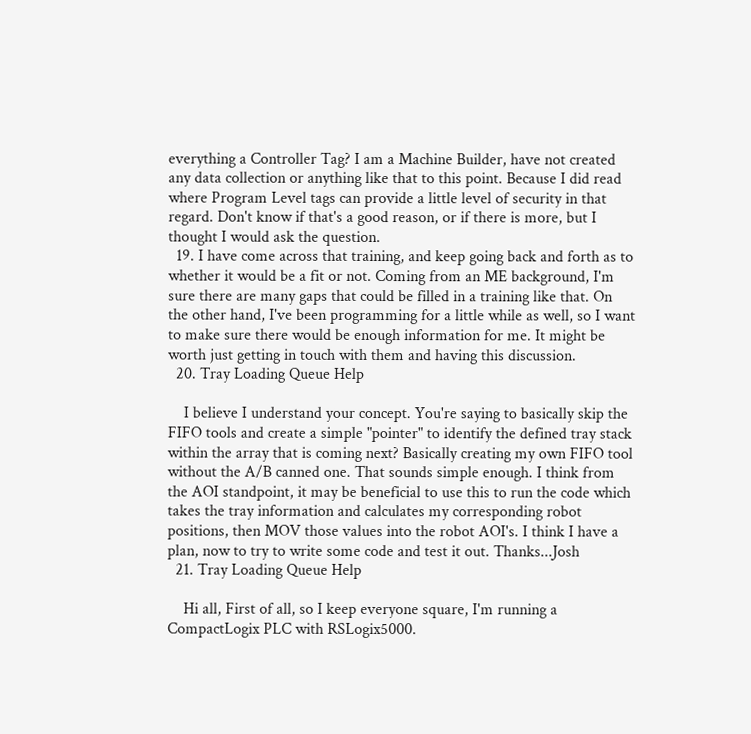everything a Controller Tag? I am a Machine Builder, have not created any data collection or anything like that to this point. Because I did read where Program Level tags can provide a little level of security in that regard. Don't know if that's a good reason, or if there is more, but I thought I would ask the question.
  19. I have come across that training, and keep going back and forth as to whether it would be a fit or not. Coming from an ME background, I'm sure there are many gaps that could be filled in a training like that. On the other hand, I've been programming for a little while as well, so I want to make sure there would be enough information for me. It might be worth just getting in touch with them and having this discussion.
  20. Tray Loading Queue Help

    I believe I understand your concept. You're saying to basically skip the FIFO tools and create a simple "pointer" to identify the defined tray stack within the array that is coming next? Basically creating my own FIFO tool without the A/B canned one. That sounds simple enough. I think from the AOI standpoint, it may be beneficial to use this to run the code which takes the tray information and calculates my corresponding robot positions, then MOV those values into the robot AOI's. I think I have a plan, now to try to write some code and test it out. Thanks...Josh
  21. Tray Loading Queue Help

    Hi all, First of all, so I keep everyone square, I'm running a CompactLogix PLC with RSLogix5000.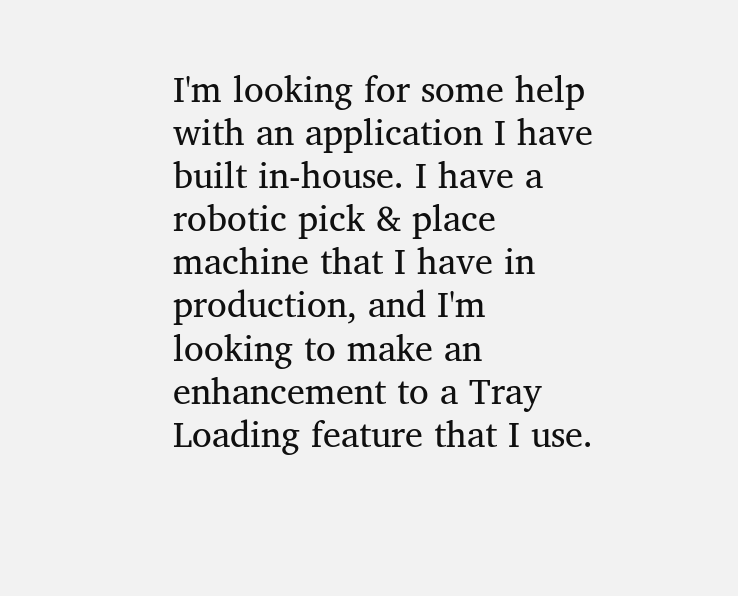I'm looking for some help with an application I have built in-house. I have a robotic pick & place machine that I have in production, and I'm looking to make an enhancement to a Tray Loading feature that I use.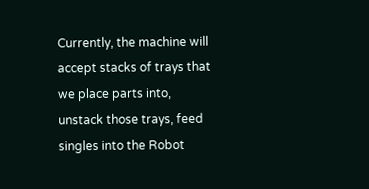Currently, the machine will accept stacks of trays that we place parts into, unstack those trays, feed singles into the Robot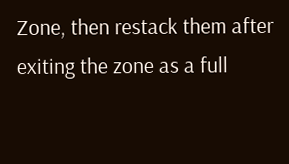Zone, then restack them after exiting the zone as a full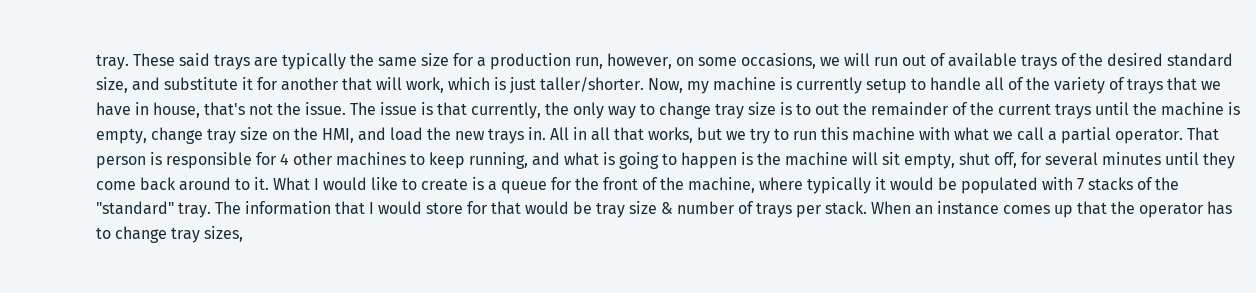tray. These said trays are typically the same size for a production run, however, on some occasions, we will run out of available trays of the desired standard size, and substitute it for another that will work, which is just taller/shorter. Now, my machine is currently setup to handle all of the variety of trays that we have in house, that's not the issue. The issue is that currently, the only way to change tray size is to out the remainder of the current trays until the machine is empty, change tray size on the HMI, and load the new trays in. All in all that works, but we try to run this machine with what we call a partial operator. That person is responsible for 4 other machines to keep running, and what is going to happen is the machine will sit empty, shut off, for several minutes until they come back around to it. What I would like to create is a queue for the front of the machine, where typically it would be populated with 7 stacks of the "standard" tray. The information that I would store for that would be tray size & number of trays per stack. When an instance comes up that the operator has to change tray sizes,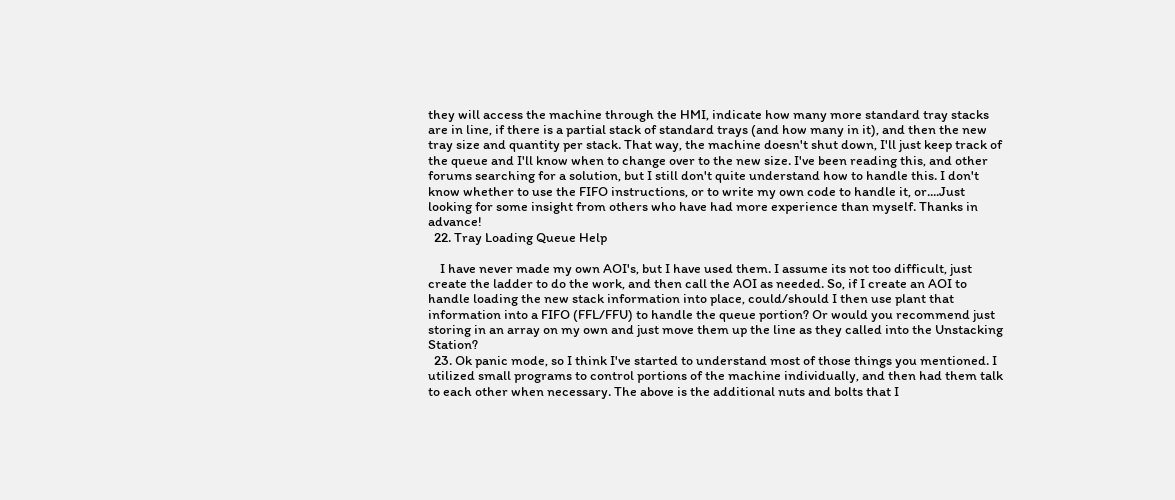they will access the machine through the HMI, indicate how many more standard tray stacks are in line, if there is a partial stack of standard trays (and how many in it), and then the new tray size and quantity per stack. That way, the machine doesn't shut down, I'll just keep track of the queue and I'll know when to change over to the new size. I've been reading this, and other forums searching for a solution, but I still don't quite understand how to handle this. I don't know whether to use the FIFO instructions, or to write my own code to handle it, or....Just looking for some insight from others who have had more experience than myself. Thanks in advance!
  22. Tray Loading Queue Help

    I have never made my own AOI's, but I have used them. I assume its not too difficult, just create the ladder to do the work, and then call the AOI as needed. So, if I create an AOI to handle loading the new stack information into place, could/should I then use plant that information into a FIFO (FFL/FFU) to handle the queue portion? Or would you recommend just storing in an array on my own and just move them up the line as they called into the Unstacking Station?
  23. Ok panic mode, so I think I've started to understand most of those things you mentioned. I utilized small programs to control portions of the machine individually, and then had them talk to each other when necessary. The above is the additional nuts and bolts that I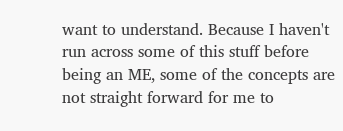want to understand. Because I haven't run across some of this stuff before being an ME, some of the concepts are not straight forward for me to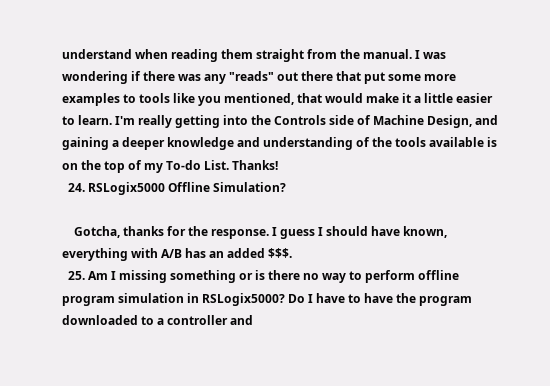understand when reading them straight from the manual. I was wondering if there was any "reads" out there that put some more examples to tools like you mentioned, that would make it a little easier to learn. I'm really getting into the Controls side of Machine Design, and gaining a deeper knowledge and understanding of the tools available is on the top of my To-do List. Thanks!
  24. RSLogix5000 Offline Simulation?

    Gotcha, thanks for the response. I guess I should have known, everything with A/B has an added $$$.
  25. Am I missing something or is there no way to perform offline program simulation in RSLogix5000? Do I have to have the program downloaded to a controller and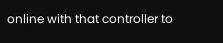online with that controller to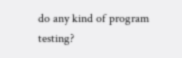do any kind of program testing?